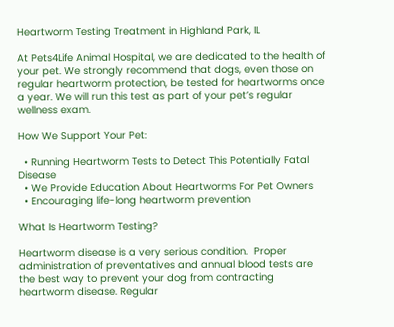Heartworm Testing Treatment in Highland Park, IL

At Pets4Life Animal Hospital, we are dedicated to the health of your pet. We strongly recommend that dogs, even those on regular heartworm protection, be tested for heartworms once a year. We will run this test as part of your pet’s regular wellness exam.

How We Support Your Pet:

  • Running Heartworm Tests to Detect This Potentially Fatal Disease
  • We Provide Education About Heartworms For Pet Owners
  • Encouraging life-long heartworm prevention

What Is Heartworm Testing?

Heartworm disease is a very serious condition.  Proper administration of preventatives and annual blood tests are the best way to prevent your dog from contracting heartworm disease. Regular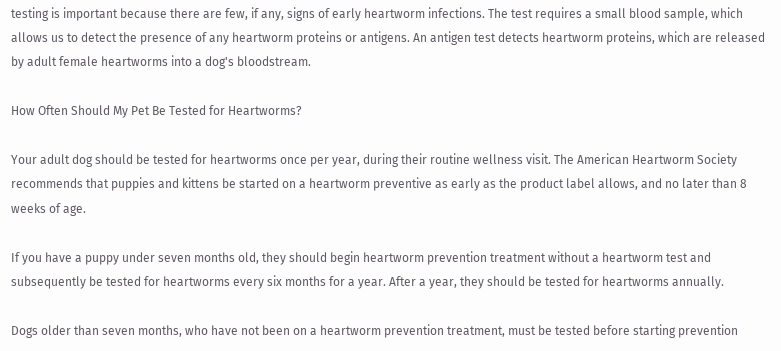testing is important because there are few, if any, signs of early heartworm infections. The test requires a small blood sample, which allows us to detect the presence of any heartworm proteins or antigens. An antigen test detects heartworm proteins, which are released by adult female heartworms into a dog's bloodstream.

How Often Should My Pet Be Tested for Heartworms?

Your adult dog should be tested for heartworms once per year, during their routine wellness visit. The American Heartworm Society recommends that puppies and kittens be started on a heartworm preventive as early as the product label allows, and no later than 8 weeks of age.

If you have a puppy under seven months old, they should begin heartworm prevention treatment without a heartworm test and subsequently be tested for heartworms every six months for a year. After a year, they should be tested for heartworms annually.

Dogs older than seven months, who have not been on a heartworm prevention treatment, must be tested before starting prevention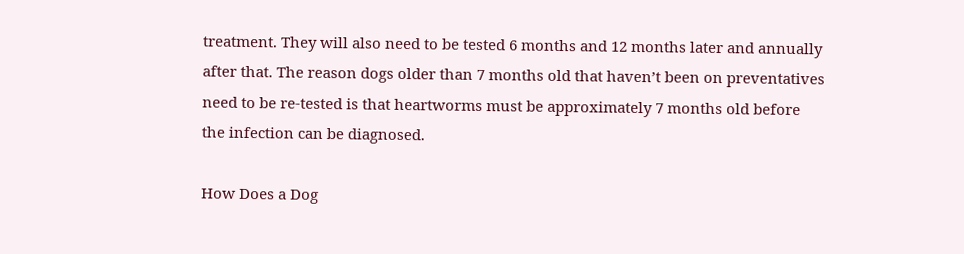treatment. They will also need to be tested 6 months and 12 months later and annually after that. The reason dogs older than 7 months old that haven’t been on preventatives need to be re-tested is that heartworms must be approximately 7 months old before the infection can be diagnosed.

How Does a Dog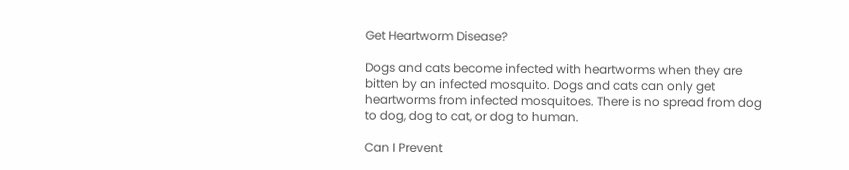Get Heartworm Disease?

Dogs and cats become infected with heartworms when they are bitten by an infected mosquito. Dogs and cats can only get heartworms from infected mosquitoes. There is no spread from dog to dog, dog to cat, or dog to human.

Can I Prevent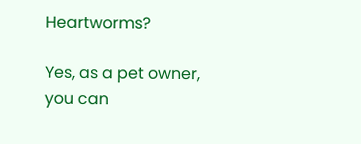Heartworms?

Yes, as a pet owner, you can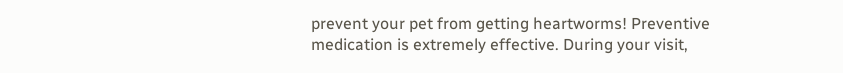prevent your pet from getting heartworms! Preventive medication is extremely effective. During your visit,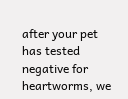after your pet has tested negative for heartworms, we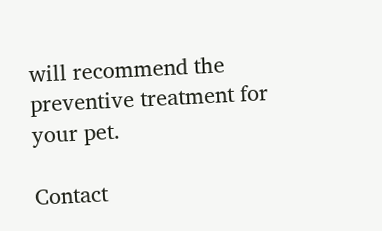will recommend the preventive treatment for your pet.

Contact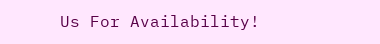Us For Availability!